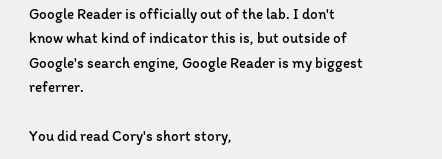Google Reader is officially out of the lab. I don't know what kind of indicator this is, but outside of Google's search engine, Google Reader is my biggest referrer.

You did read Cory's short story,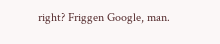right? Friggen Google, man.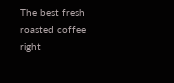The best fresh roasted coffee right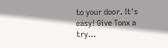to your door. It's easy! Give Tonx a try…